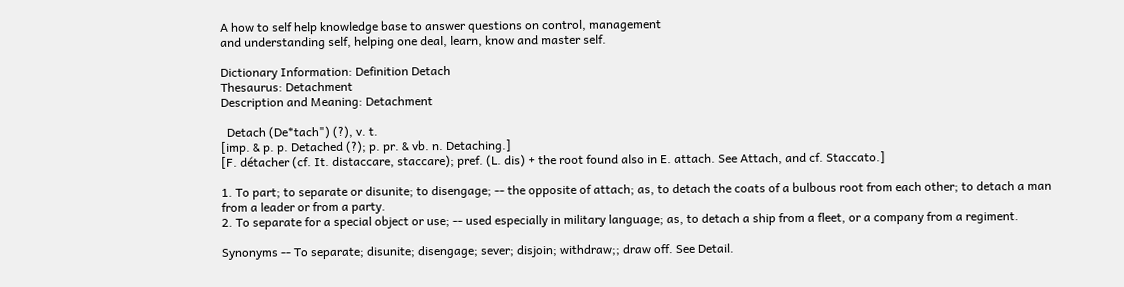A how to self help knowledge base to answer questions on control, management
and understanding self, helping one deal, learn, know and master self.

Dictionary Information: Definition Detach
Thesaurus: Detachment
Description and Meaning: Detachment

  Detach (De*tach") (?), v. t.
[imp. & p. p. Detached (?); p. pr. & vb. n. Detaching.]
[F. détacher (cf. It. distaccare, staccare); pref. (L. dis) + the root found also in E. attach. See Attach, and cf. Staccato.]

1. To part; to separate or disunite; to disengage; -- the opposite of attach; as, to detach the coats of a bulbous root from each other; to detach a man from a leader or from a party.
2. To separate for a special object or use; -- used especially in military language; as, to detach a ship from a fleet, or a company from a regiment.

Synonyms -- To separate; disunite; disengage; sever; disjoin; withdraw;; draw off. See Detail.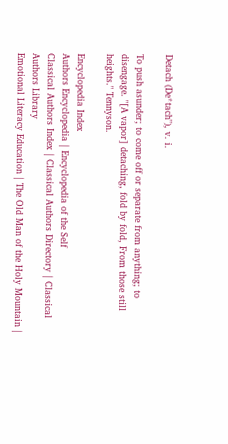Detach (De*tach"), v. i.

To push asunder; to come off or separate from anything; to disengage. "[A vapor] detaching, fold by fold, From those still heights." Tennyson.

Encyclopedia Index
Authors Encyclopedia | Encyclopedia of the Self
Classical Authors Index | Classical Authors Directory | Classical Authors Library
Emotional Literacy Education | The Old Man of the Holy Mountain |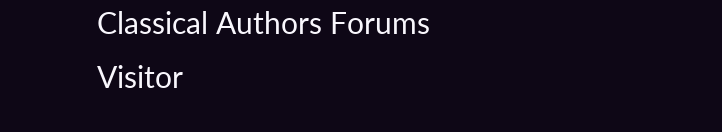Classical Authors Forums
Visitor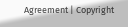Agreement | Copyright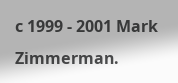c 1999 - 2001 Mark Zimmerman.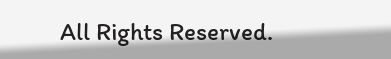All Rights Reserved.